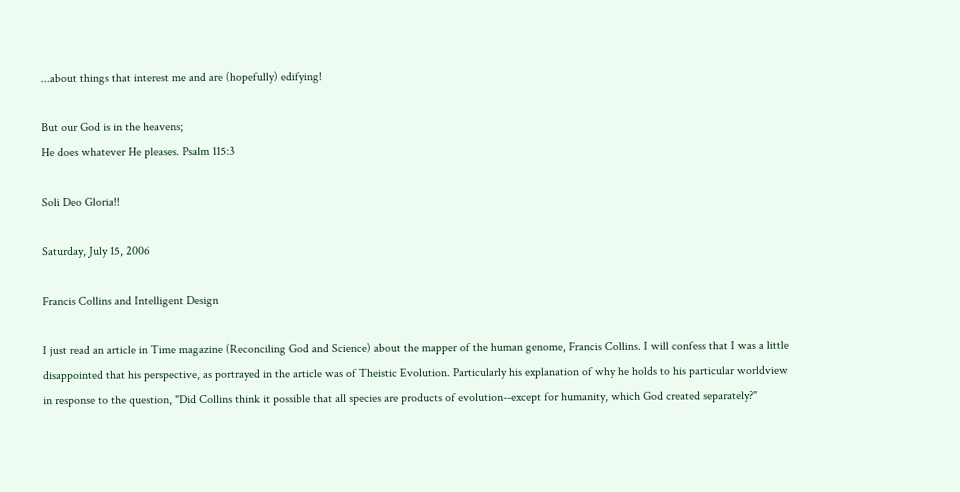...about things that interest me and are (hopefully) edifying!

But our God is in the heavens;
He does whatever He pleases. Psalm 115:3

Soli Deo Gloria!!

Saturday, July 15, 2006

Francis Collins and Intelligent Design

I just read an article in Time magazine (Reconciling God and Science) about the mapper of the human genome, Francis Collins. I will confess that I was a little disappointed that his perspective, as portrayed in the article was of Theistic Evolution. Particularly his explanation of why he holds to his particular worldview in response to the question, "Did Collins think it possible that all species are products of evolution--except for humanity, which God created separately?"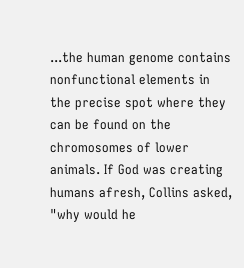...the human genome contains nonfunctional elements in the precise spot where they can be found on the chromosomes of lower animals. If God was creating humans afresh, Collins asked, "why would he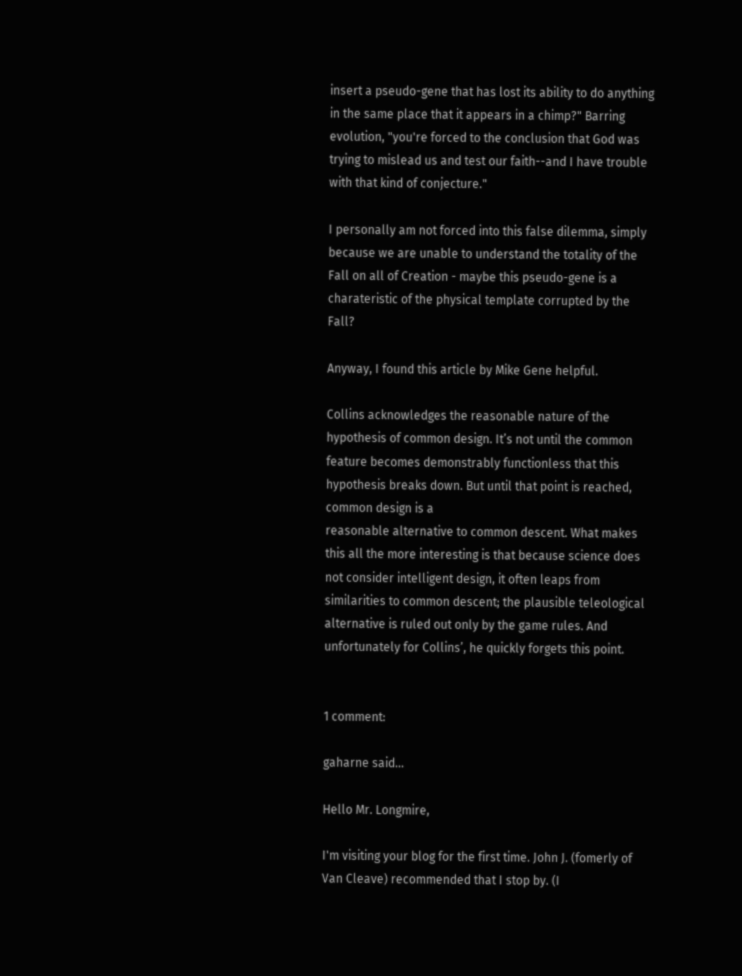insert a pseudo-gene that has lost its ability to do anything in the same place that it appears in a chimp?" Barring evolution, "you're forced to the conclusion that God was trying to mislead us and test our faith--and I have trouble with that kind of conjecture."

I personally am not forced into this false dilemma, simply because we are unable to understand the totality of the Fall on all of Creation - maybe this pseudo-gene is a charateristic of the physical template corrupted by the Fall?

Anyway, I found this article by Mike Gene helpful.

Collins acknowledges the reasonable nature of the hypothesis of common design. It’s not until the common feature becomes demonstrably functionless that this hypothesis breaks down. But until that point is reached, common design is a
reasonable alternative to common descent. What makes this all the more interesting is that because science does not consider intelligent design, it often leaps from similarities to common descent; the plausible teleological alternative is ruled out only by the game rules. And unfortunately for Collins’, he quickly forgets this point.


1 comment:

gaharne said...

Hello Mr. Longmire,

I'm visiting your blog for the first time. John J. (fomerly of Van Cleave) recommended that I stop by. (I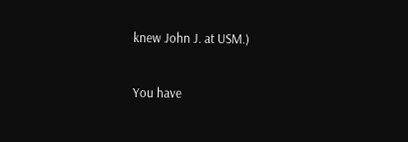knew John J. at USM.)

You have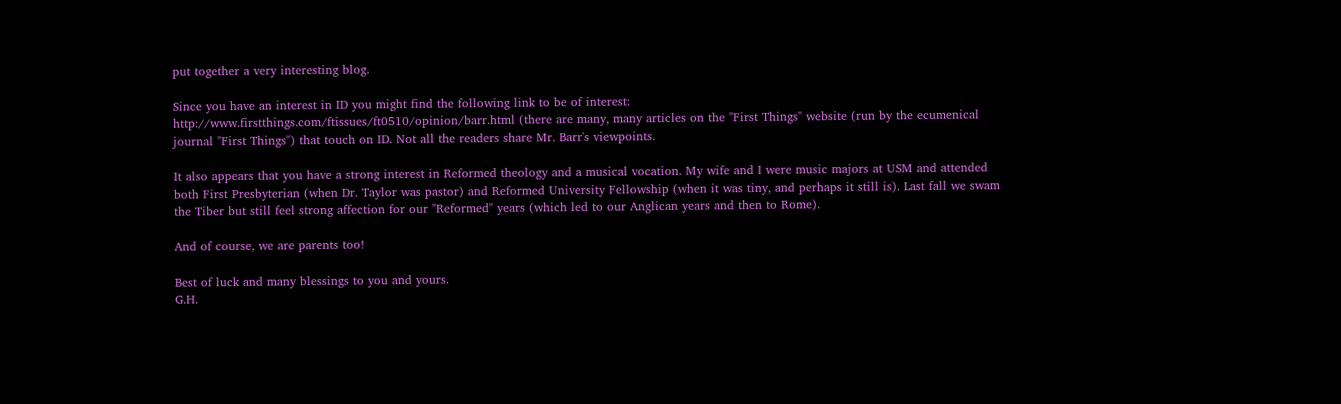put together a very interesting blog.

Since you have an interest in ID you might find the following link to be of interest:
http://www.firstthings.com/ftissues/ft0510/opinion/barr.html (there are many, many articles on the "First Things" website (run by the ecumenical journal "First Things") that touch on ID. Not all the readers share Mr. Barr's viewpoints.

It also appears that you have a strong interest in Reformed theology and a musical vocation. My wife and I were music majors at USM and attended both First Presbyterian (when Dr. Taylor was pastor) and Reformed University Fellowship (when it was tiny, and perhaps it still is). Last fall we swam the Tiber but still feel strong affection for our "Reformed" years (which led to our Anglican years and then to Rome).

And of course, we are parents too!

Best of luck and many blessings to you and yours.
G.H.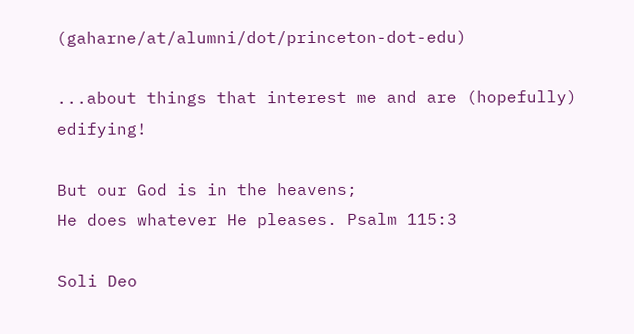(gaharne/at/alumni/dot/princeton-dot-edu)

...about things that interest me and are (hopefully) edifying!

But our God is in the heavens;
He does whatever He pleases. Psalm 115:3

Soli Deo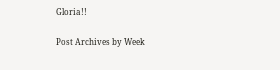Gloria!!

Post Archives by Week